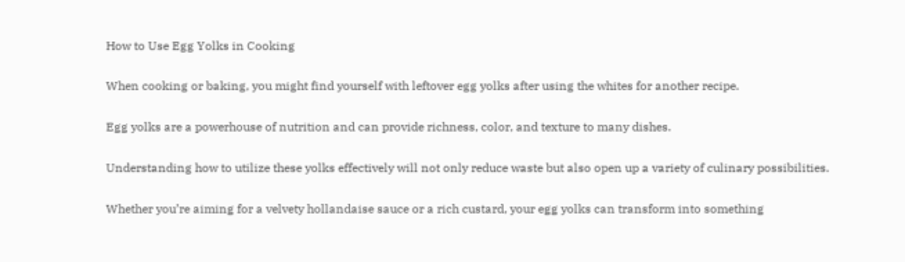How to Use Egg Yolks in Cooking

When cooking or baking, you might find yourself with leftover egg yolks after using the whites for another recipe.

Egg yolks are a powerhouse of nutrition and can provide richness, color, and texture to many dishes.

Understanding how to utilize these yolks effectively will not only reduce waste but also open up a variety of culinary possibilities.

Whether you’re aiming for a velvety hollandaise sauce or a rich custard, your egg yolks can transform into something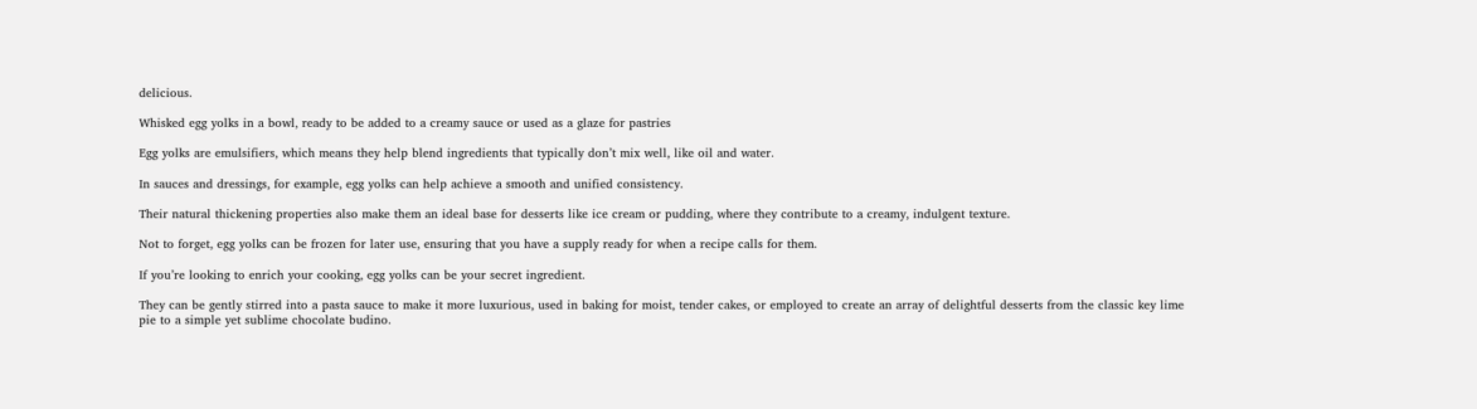delicious.

Whisked egg yolks in a bowl, ready to be added to a creamy sauce or used as a glaze for pastries

Egg yolks are emulsifiers, which means they help blend ingredients that typically don’t mix well, like oil and water.

In sauces and dressings, for example, egg yolks can help achieve a smooth and unified consistency.

Their natural thickening properties also make them an ideal base for desserts like ice cream or pudding, where they contribute to a creamy, indulgent texture.

Not to forget, egg yolks can be frozen for later use, ensuring that you have a supply ready for when a recipe calls for them.

If you’re looking to enrich your cooking, egg yolks can be your secret ingredient.

They can be gently stirred into a pasta sauce to make it more luxurious, used in baking for moist, tender cakes, or employed to create an array of delightful desserts from the classic key lime pie to a simple yet sublime chocolate budino.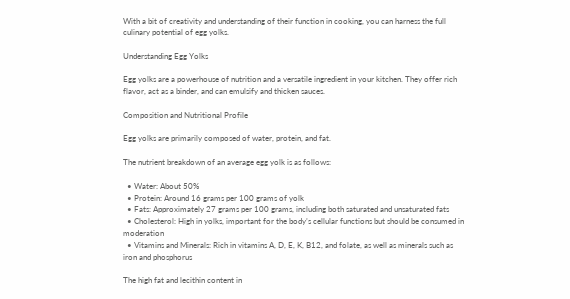With a bit of creativity and understanding of their function in cooking, you can harness the full culinary potential of egg yolks.

Understanding Egg Yolks

Egg yolks are a powerhouse of nutrition and a versatile ingredient in your kitchen. They offer rich flavor, act as a binder, and can emulsify and thicken sauces.

Composition and Nutritional Profile

Egg yolks are primarily composed of water, protein, and fat.

The nutrient breakdown of an average egg yolk is as follows:

  • Water: About 50%
  • Protein: Around 16 grams per 100 grams of yolk
  • Fats: Approximately 27 grams per 100 grams, including both saturated and unsaturated fats
  • Cholesterol: High in yolks, important for the body’s cellular functions but should be consumed in moderation
  • Vitamins and Minerals: Rich in vitamins A, D, E, K, B12, and folate, as well as minerals such as iron and phosphorus

The high fat and lecithin content in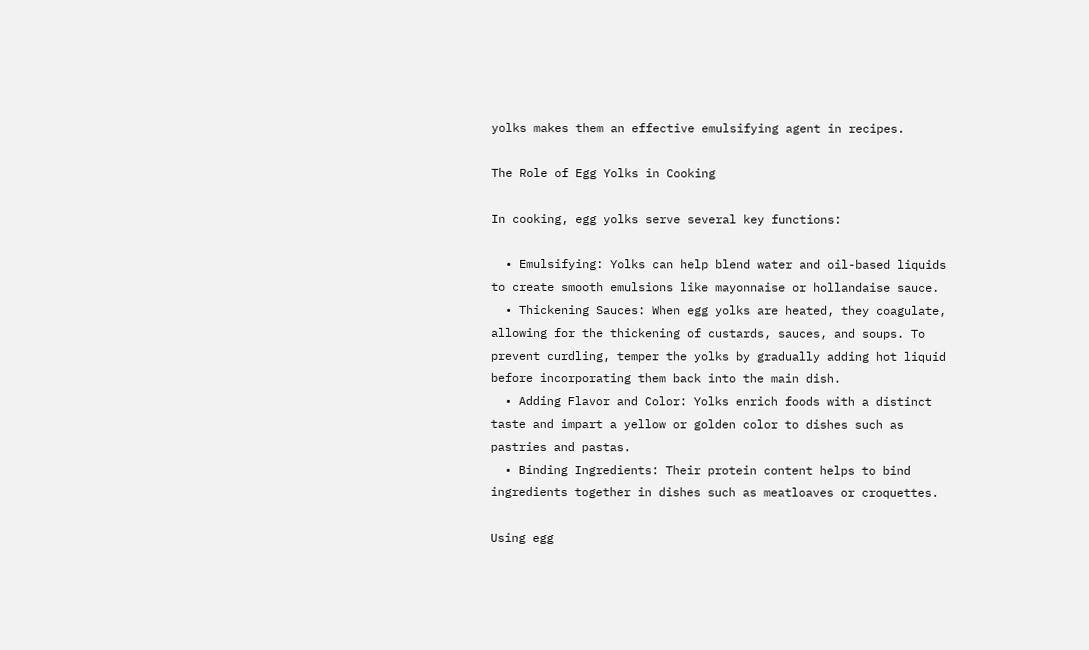yolks makes them an effective emulsifying agent in recipes.

The Role of Egg Yolks in Cooking

In cooking, egg yolks serve several key functions:

  • Emulsifying: Yolks can help blend water and oil-based liquids to create smooth emulsions like mayonnaise or hollandaise sauce.
  • Thickening Sauces: When egg yolks are heated, they coagulate, allowing for the thickening of custards, sauces, and soups. To prevent curdling, temper the yolks by gradually adding hot liquid before incorporating them back into the main dish.
  • Adding Flavor and Color: Yolks enrich foods with a distinct taste and impart a yellow or golden color to dishes such as pastries and pastas.
  • Binding Ingredients: Their protein content helps to bind ingredients together in dishes such as meatloaves or croquettes.

Using egg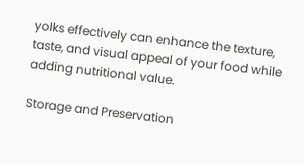yolks effectively can enhance the texture, taste, and visual appeal of your food while adding nutritional value.

Storage and Preservation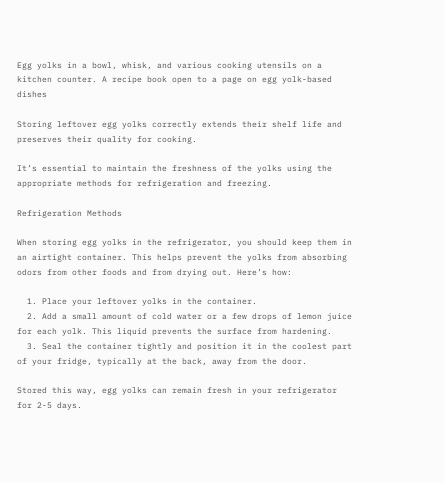Egg yolks in a bowl, whisk, and various cooking utensils on a kitchen counter. A recipe book open to a page on egg yolk-based dishes

Storing leftover egg yolks correctly extends their shelf life and preserves their quality for cooking.

It’s essential to maintain the freshness of the yolks using the appropriate methods for refrigeration and freezing.

Refrigeration Methods

When storing egg yolks in the refrigerator, you should keep them in an airtight container. This helps prevent the yolks from absorbing odors from other foods and from drying out. Here’s how:

  1. Place your leftover yolks in the container.
  2. Add a small amount of cold water or a few drops of lemon juice for each yolk. This liquid prevents the surface from hardening.
  3. Seal the container tightly and position it in the coolest part of your fridge, typically at the back, away from the door.

Stored this way, egg yolks can remain fresh in your refrigerator for 2-5 days.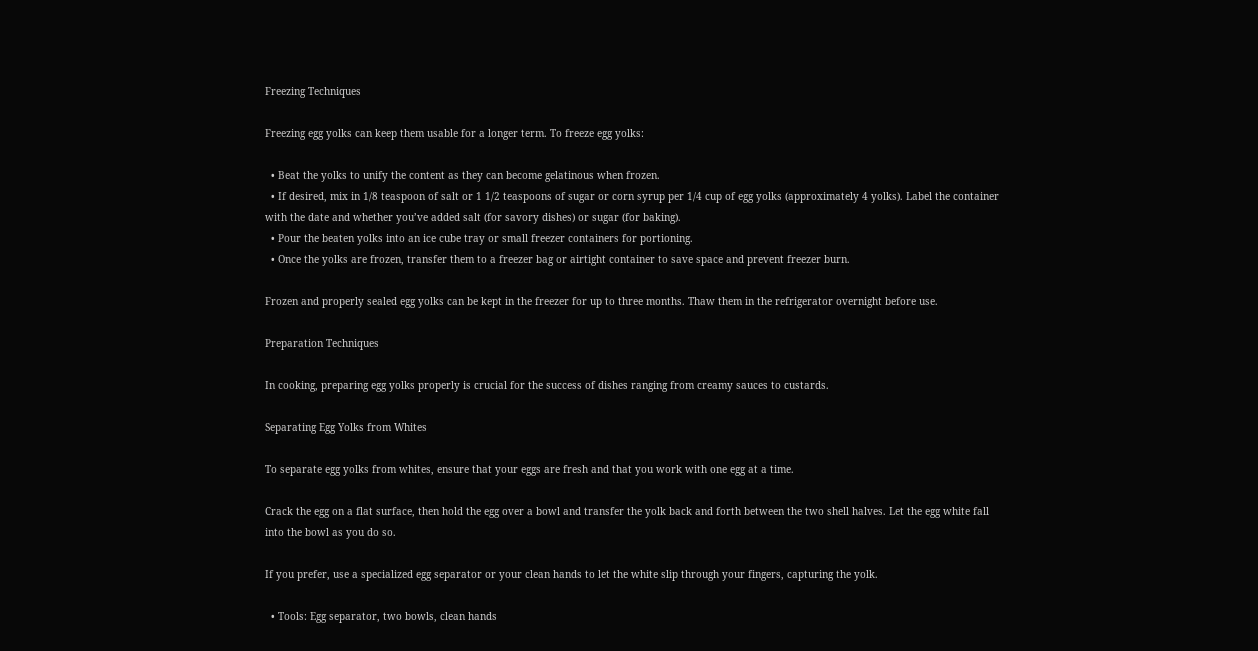Freezing Techniques

Freezing egg yolks can keep them usable for a longer term. To freeze egg yolks:

  • Beat the yolks to unify the content as they can become gelatinous when frozen.
  • If desired, mix in 1/8 teaspoon of salt or 1 1/2 teaspoons of sugar or corn syrup per 1/4 cup of egg yolks (approximately 4 yolks). Label the container with the date and whether you’ve added salt (for savory dishes) or sugar (for baking).
  • Pour the beaten yolks into an ice cube tray or small freezer containers for portioning.
  • Once the yolks are frozen, transfer them to a freezer bag or airtight container to save space and prevent freezer burn.

Frozen and properly sealed egg yolks can be kept in the freezer for up to three months. Thaw them in the refrigerator overnight before use.

Preparation Techniques

In cooking, preparing egg yolks properly is crucial for the success of dishes ranging from creamy sauces to custards.

Separating Egg Yolks from Whites

To separate egg yolks from whites, ensure that your eggs are fresh and that you work with one egg at a time.

Crack the egg on a flat surface, then hold the egg over a bowl and transfer the yolk back and forth between the two shell halves. Let the egg white fall into the bowl as you do so.

If you prefer, use a specialized egg separator or your clean hands to let the white slip through your fingers, capturing the yolk.

  • Tools: Egg separator, two bowls, clean hands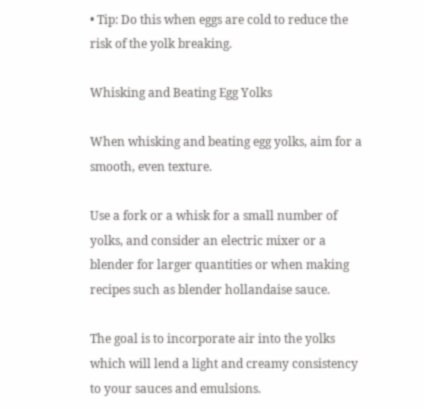• Tip: Do this when eggs are cold to reduce the risk of the yolk breaking.

Whisking and Beating Egg Yolks

When whisking and beating egg yolks, aim for a smooth, even texture.

Use a fork or a whisk for a small number of yolks, and consider an electric mixer or a blender for larger quantities or when making recipes such as blender hollandaise sauce.

The goal is to incorporate air into the yolks which will lend a light and creamy consistency to your sauces and emulsions.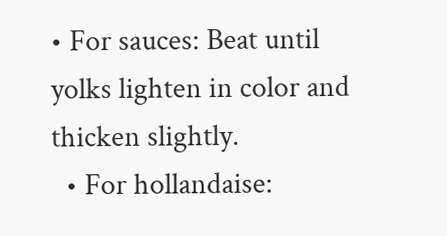• For sauces: Beat until yolks lighten in color and thicken slightly.
  • For hollandaise: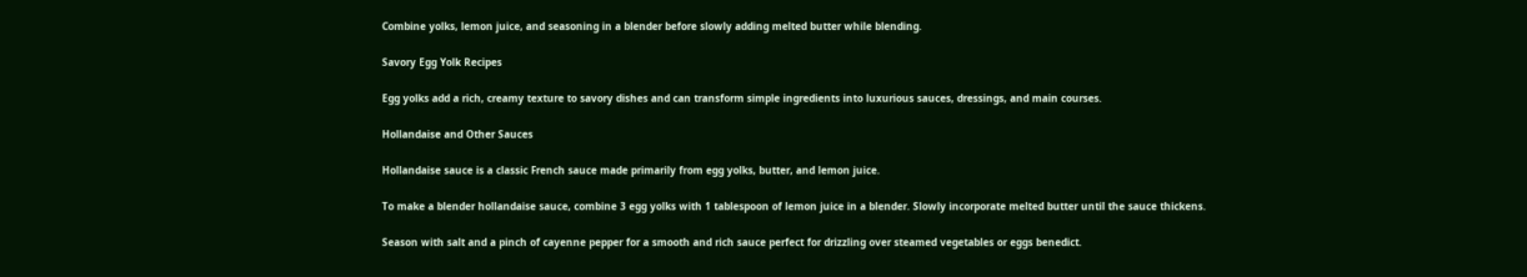Combine yolks, lemon juice, and seasoning in a blender before slowly adding melted butter while blending.

Savory Egg Yolk Recipes

Egg yolks add a rich, creamy texture to savory dishes and can transform simple ingredients into luxurious sauces, dressings, and main courses.

Hollandaise and Other Sauces

Hollandaise sauce is a classic French sauce made primarily from egg yolks, butter, and lemon juice.

To make a blender hollandaise sauce, combine 3 egg yolks with 1 tablespoon of lemon juice in a blender. Slowly incorporate melted butter until the sauce thickens.

Season with salt and a pinch of cayenne pepper for a smooth and rich sauce perfect for drizzling over steamed vegetables or eggs benedict.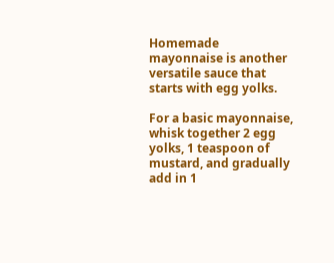Homemade mayonnaise is another versatile sauce that starts with egg yolks.

For a basic mayonnaise, whisk together 2 egg yolks, 1 teaspoon of mustard, and gradually add in 1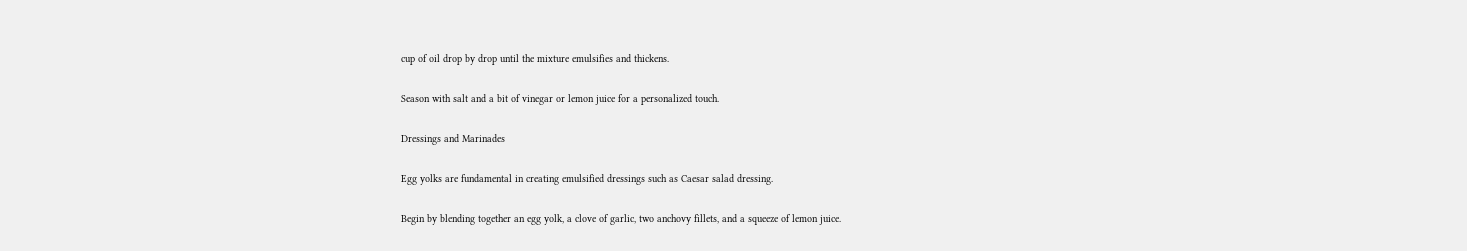cup of oil drop by drop until the mixture emulsifies and thickens.

Season with salt and a bit of vinegar or lemon juice for a personalized touch.

Dressings and Marinades

Egg yolks are fundamental in creating emulsified dressings such as Caesar salad dressing.

Begin by blending together an egg yolk, a clove of garlic, two anchovy fillets, and a squeeze of lemon juice.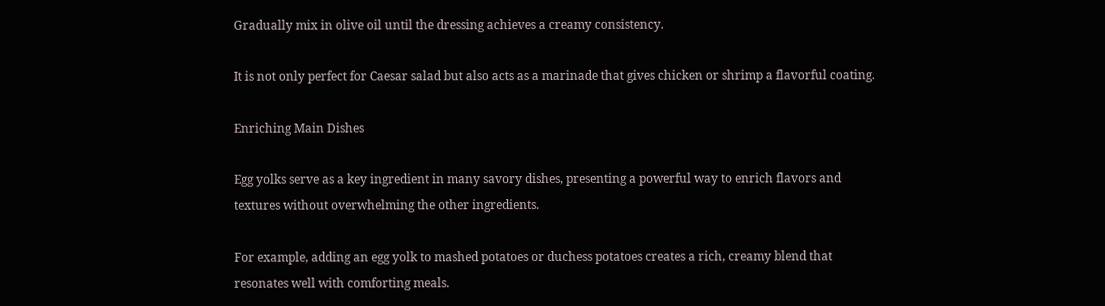Gradually mix in olive oil until the dressing achieves a creamy consistency.

It is not only perfect for Caesar salad but also acts as a marinade that gives chicken or shrimp a flavorful coating.

Enriching Main Dishes

Egg yolks serve as a key ingredient in many savory dishes, presenting a powerful way to enrich flavors and textures without overwhelming the other ingredients.

For example, adding an egg yolk to mashed potatoes or duchess potatoes creates a rich, creamy blend that resonates well with comforting meals.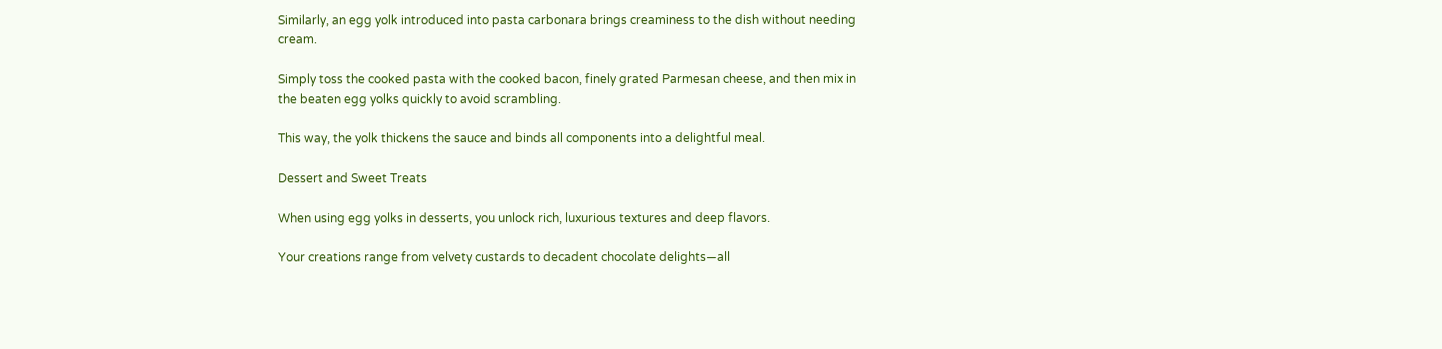Similarly, an egg yolk introduced into pasta carbonara brings creaminess to the dish without needing cream.

Simply toss the cooked pasta with the cooked bacon, finely grated Parmesan cheese, and then mix in the beaten egg yolks quickly to avoid scrambling.

This way, the yolk thickens the sauce and binds all components into a delightful meal.

Dessert and Sweet Treats

When using egg yolks in desserts, you unlock rich, luxurious textures and deep flavors.

Your creations range from velvety custards to decadent chocolate delights—all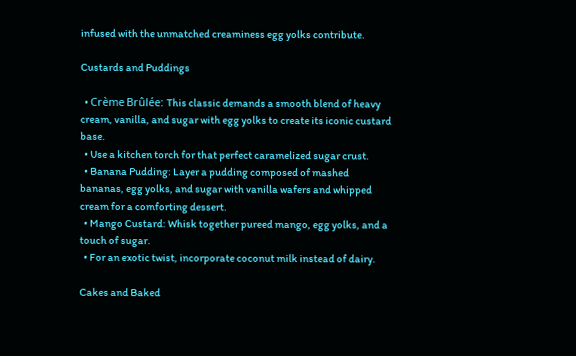infused with the unmatched creaminess egg yolks contribute.

Custards and Puddings

  • Crème Brûlée: This classic demands a smooth blend of heavy cream, vanilla, and sugar with egg yolks to create its iconic custard base.
  • Use a kitchen torch for that perfect caramelized sugar crust.
  • Banana Pudding: Layer a pudding composed of mashed bananas, egg yolks, and sugar with vanilla wafers and whipped cream for a comforting dessert.
  • Mango Custard: Whisk together pureed mango, egg yolks, and a touch of sugar.
  • For an exotic twist, incorporate coconut milk instead of dairy.

Cakes and Baked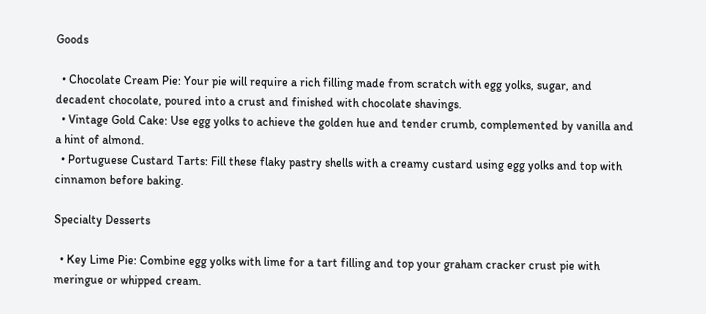Goods

  • Chocolate Cream Pie: Your pie will require a rich filling made from scratch with egg yolks, sugar, and decadent chocolate, poured into a crust and finished with chocolate shavings.
  • Vintage Gold Cake: Use egg yolks to achieve the golden hue and tender crumb, complemented by vanilla and a hint of almond.
  • Portuguese Custard Tarts: Fill these flaky pastry shells with a creamy custard using egg yolks and top with cinnamon before baking.

Specialty Desserts

  • Key Lime Pie: Combine egg yolks with lime for a tart filling and top your graham cracker crust pie with meringue or whipped cream.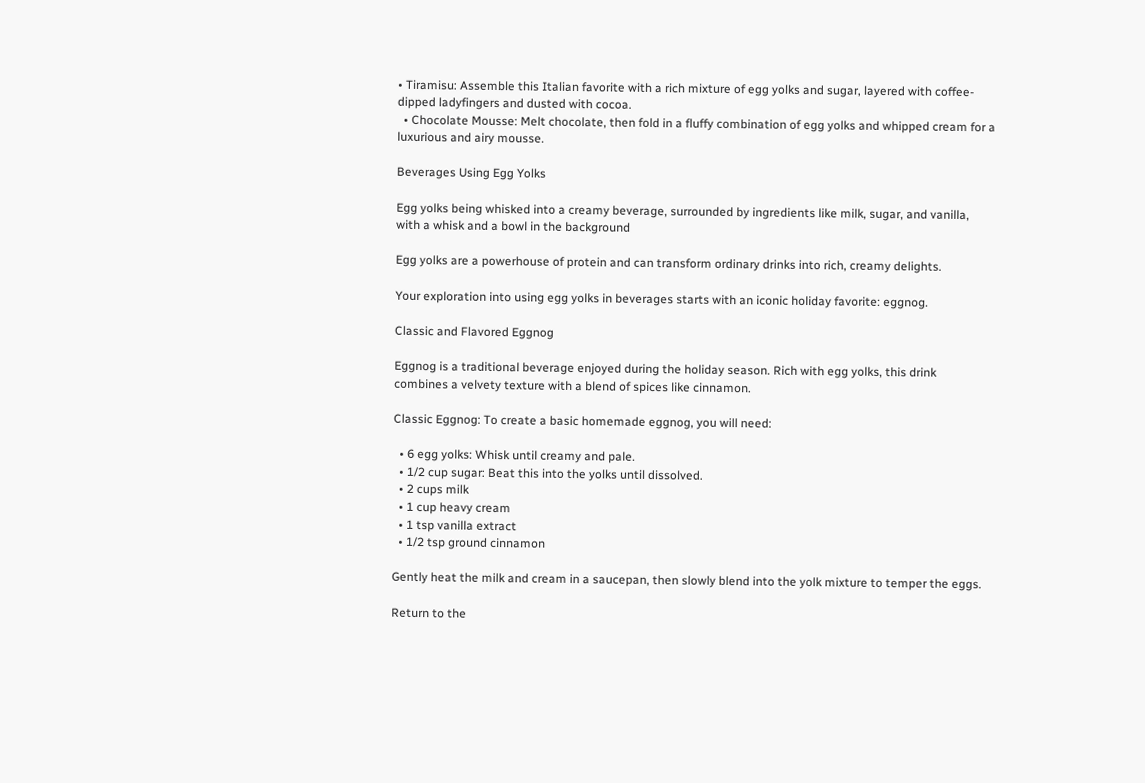• Tiramisu: Assemble this Italian favorite with a rich mixture of egg yolks and sugar, layered with coffee-dipped ladyfingers and dusted with cocoa.
  • Chocolate Mousse: Melt chocolate, then fold in a fluffy combination of egg yolks and whipped cream for a luxurious and airy mousse.

Beverages Using Egg Yolks

Egg yolks being whisked into a creamy beverage, surrounded by ingredients like milk, sugar, and vanilla, with a whisk and a bowl in the background

Egg yolks are a powerhouse of protein and can transform ordinary drinks into rich, creamy delights.

Your exploration into using egg yolks in beverages starts with an iconic holiday favorite: eggnog.

Classic and Flavored Eggnog

Eggnog is a traditional beverage enjoyed during the holiday season. Rich with egg yolks, this drink combines a velvety texture with a blend of spices like cinnamon.

Classic Eggnog: To create a basic homemade eggnog, you will need:

  • 6 egg yolks: Whisk until creamy and pale.
  • 1/2 cup sugar: Beat this into the yolks until dissolved.
  • 2 cups milk
  • 1 cup heavy cream
  • 1 tsp vanilla extract
  • 1/2 tsp ground cinnamon

Gently heat the milk and cream in a saucepan, then slowly blend into the yolk mixture to temper the eggs.

Return to the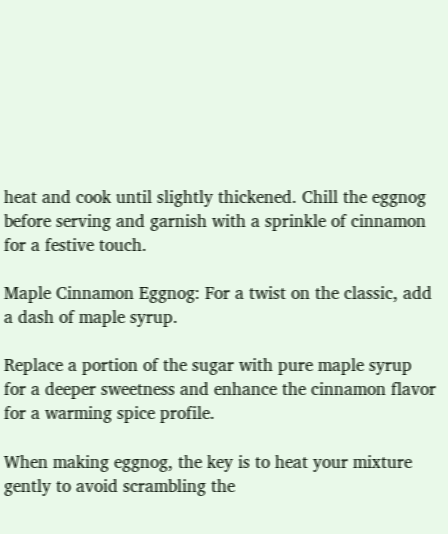heat and cook until slightly thickened. Chill the eggnog before serving and garnish with a sprinkle of cinnamon for a festive touch.

Maple Cinnamon Eggnog: For a twist on the classic, add a dash of maple syrup.

Replace a portion of the sugar with pure maple syrup for a deeper sweetness and enhance the cinnamon flavor for a warming spice profile.

When making eggnog, the key is to heat your mixture gently to avoid scrambling the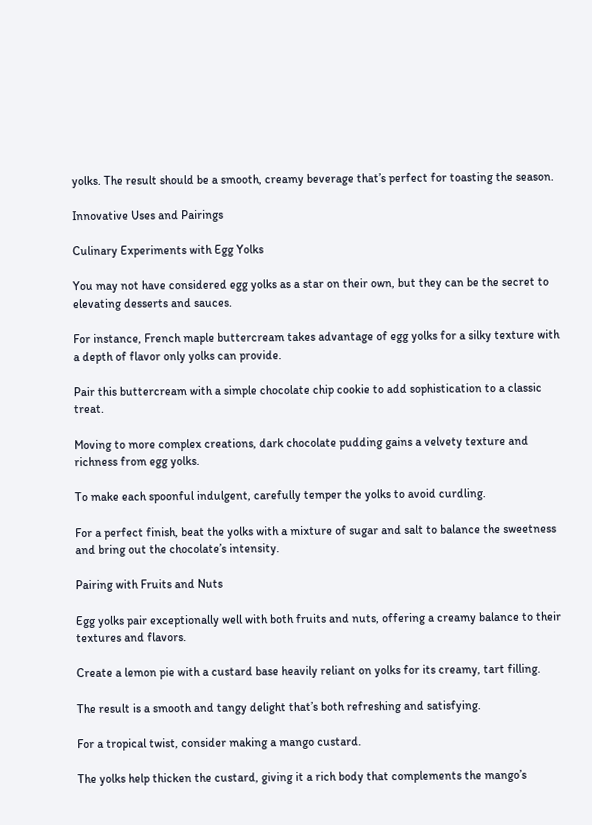yolks. The result should be a smooth, creamy beverage that’s perfect for toasting the season.

Innovative Uses and Pairings

Culinary Experiments with Egg Yolks

You may not have considered egg yolks as a star on their own, but they can be the secret to elevating desserts and sauces.

For instance, French maple buttercream takes advantage of egg yolks for a silky texture with a depth of flavor only yolks can provide.

Pair this buttercream with a simple chocolate chip cookie to add sophistication to a classic treat.

Moving to more complex creations, dark chocolate pudding gains a velvety texture and richness from egg yolks.

To make each spoonful indulgent, carefully temper the yolks to avoid curdling.

For a perfect finish, beat the yolks with a mixture of sugar and salt to balance the sweetness and bring out the chocolate’s intensity.

Pairing with Fruits and Nuts

Egg yolks pair exceptionally well with both fruits and nuts, offering a creamy balance to their textures and flavors.

Create a lemon pie with a custard base heavily reliant on yolks for its creamy, tart filling.

The result is a smooth and tangy delight that’s both refreshing and satisfying.

For a tropical twist, consider making a mango custard.

The yolks help thicken the custard, giving it a rich body that complements the mango’s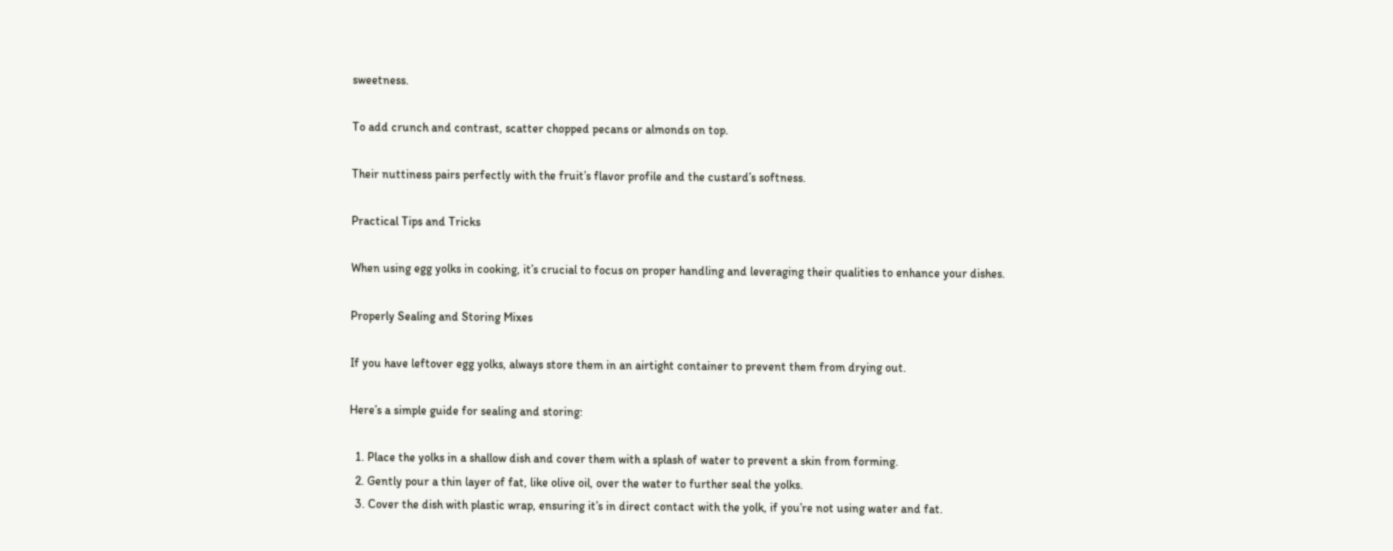sweetness.

To add crunch and contrast, scatter chopped pecans or almonds on top.

Their nuttiness pairs perfectly with the fruit’s flavor profile and the custard’s softness.

Practical Tips and Tricks

When using egg yolks in cooking, it’s crucial to focus on proper handling and leveraging their qualities to enhance your dishes.

Properly Sealing and Storing Mixes

If you have leftover egg yolks, always store them in an airtight container to prevent them from drying out.

Here’s a simple guide for sealing and storing:

  1. Place the yolks in a shallow dish and cover them with a splash of water to prevent a skin from forming.
  2. Gently pour a thin layer of fat, like olive oil, over the water to further seal the yolks.
  3. Cover the dish with plastic wrap, ensuring it’s in direct contact with the yolk, if you’re not using water and fat.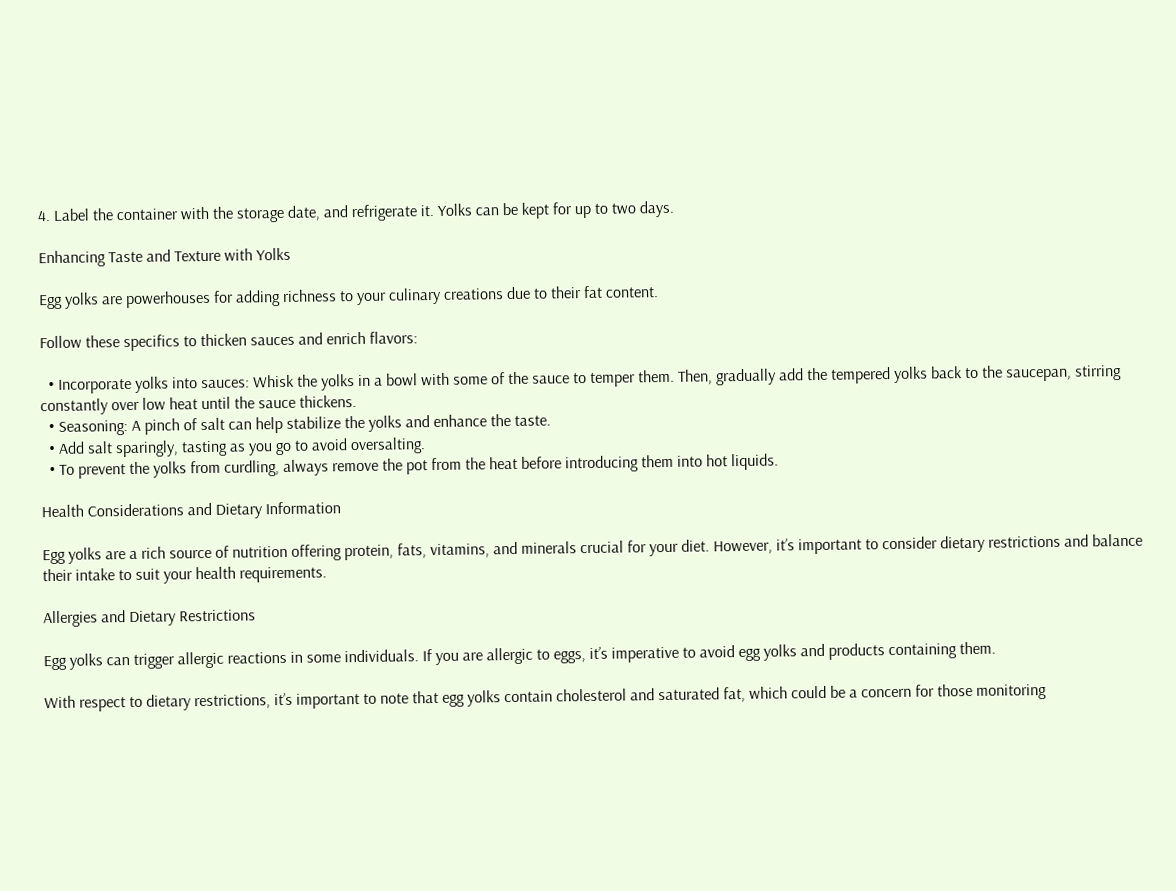4. Label the container with the storage date, and refrigerate it. Yolks can be kept for up to two days.

Enhancing Taste and Texture with Yolks

Egg yolks are powerhouses for adding richness to your culinary creations due to their fat content.

Follow these specifics to thicken sauces and enrich flavors:

  • Incorporate yolks into sauces: Whisk the yolks in a bowl with some of the sauce to temper them. Then, gradually add the tempered yolks back to the saucepan, stirring constantly over low heat until the sauce thickens.
  • Seasoning: A pinch of salt can help stabilize the yolks and enhance the taste.
  • Add salt sparingly, tasting as you go to avoid oversalting.
  • To prevent the yolks from curdling, always remove the pot from the heat before introducing them into hot liquids.

Health Considerations and Dietary Information

Egg yolks are a rich source of nutrition offering protein, fats, vitamins, and minerals crucial for your diet. However, it’s important to consider dietary restrictions and balance their intake to suit your health requirements.

Allergies and Dietary Restrictions

Egg yolks can trigger allergic reactions in some individuals. If you are allergic to eggs, it’s imperative to avoid egg yolks and products containing them.

With respect to dietary restrictions, it’s important to note that egg yolks contain cholesterol and saturated fat, which could be a concern for those monitoring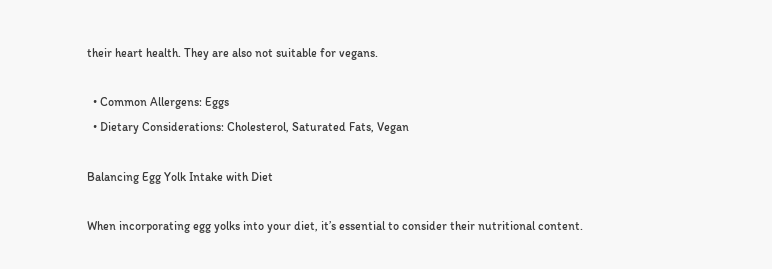their heart health. They are also not suitable for vegans.

  • Common Allergens: Eggs
  • Dietary Considerations: Cholesterol, Saturated Fats, Vegan

Balancing Egg Yolk Intake with Diet

When incorporating egg yolks into your diet, it’s essential to consider their nutritional content.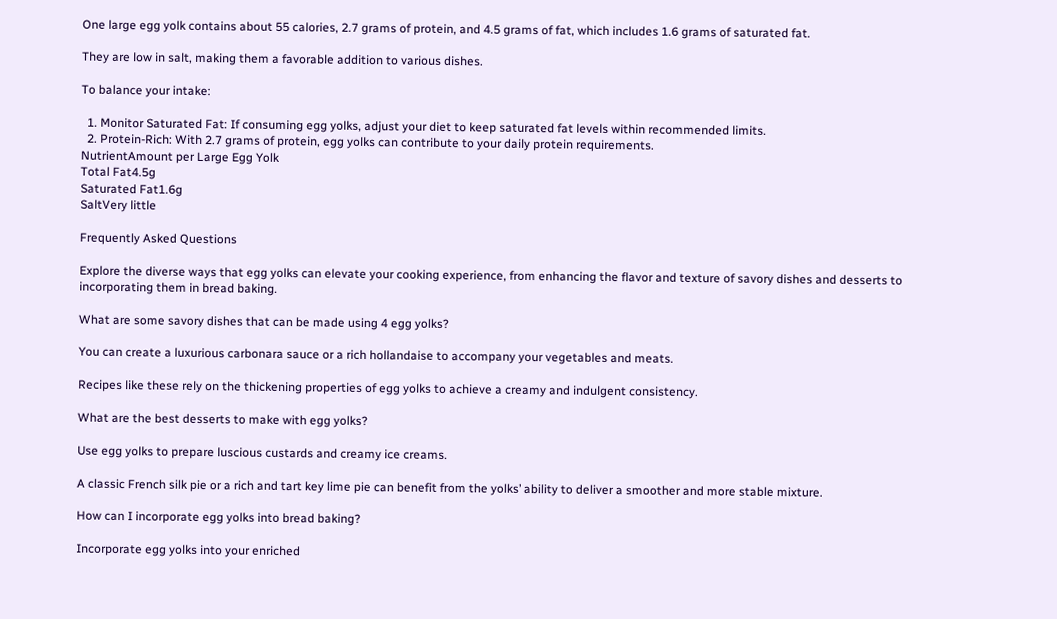One large egg yolk contains about 55 calories, 2.7 grams of protein, and 4.5 grams of fat, which includes 1.6 grams of saturated fat.

They are low in salt, making them a favorable addition to various dishes.

To balance your intake:

  1. Monitor Saturated Fat: If consuming egg yolks, adjust your diet to keep saturated fat levels within recommended limits.
  2. Protein-Rich: With 2.7 grams of protein, egg yolks can contribute to your daily protein requirements.
NutrientAmount per Large Egg Yolk
Total Fat4.5g
Saturated Fat1.6g
SaltVery little

Frequently Asked Questions

Explore the diverse ways that egg yolks can elevate your cooking experience, from enhancing the flavor and texture of savory dishes and desserts to incorporating them in bread baking.

What are some savory dishes that can be made using 4 egg yolks?

You can create a luxurious carbonara sauce or a rich hollandaise to accompany your vegetables and meats.

Recipes like these rely on the thickening properties of egg yolks to achieve a creamy and indulgent consistency.

What are the best desserts to make with egg yolks?

Use egg yolks to prepare luscious custards and creamy ice creams.

A classic French silk pie or a rich and tart key lime pie can benefit from the yolks’ ability to deliver a smoother and more stable mixture.

How can I incorporate egg yolks into bread baking?

Incorporate egg yolks into your enriched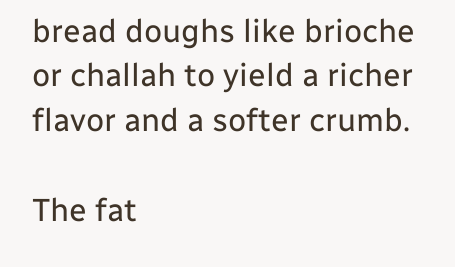bread doughs like brioche or challah to yield a richer flavor and a softer crumb.

The fat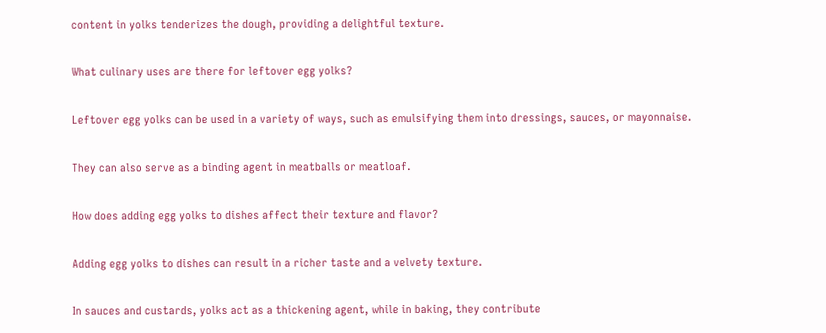content in yolks tenderizes the dough, providing a delightful texture.

What culinary uses are there for leftover egg yolks?

Leftover egg yolks can be used in a variety of ways, such as emulsifying them into dressings, sauces, or mayonnaise.

They can also serve as a binding agent in meatballs or meatloaf.

How does adding egg yolks to dishes affect their texture and flavor?

Adding egg yolks to dishes can result in a richer taste and a velvety texture.

In sauces and custards, yolks act as a thickening agent, while in baking, they contribute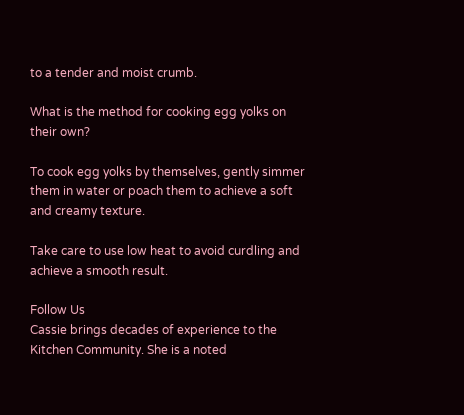to a tender and moist crumb.

What is the method for cooking egg yolks on their own?

To cook egg yolks by themselves, gently simmer them in water or poach them to achieve a soft and creamy texture.

Take care to use low heat to avoid curdling and achieve a smooth result.

Follow Us
Cassie brings decades of experience to the Kitchen Community. She is a noted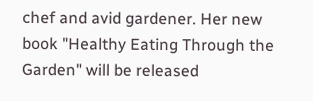chef and avid gardener. Her new book "Healthy Eating Through the Garden" will be released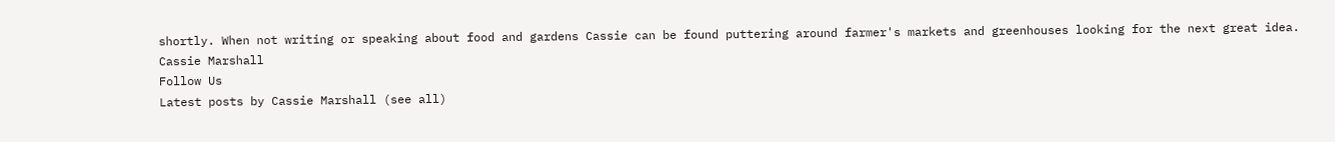shortly. When not writing or speaking about food and gardens Cassie can be found puttering around farmer's markets and greenhouses looking for the next great idea.
Cassie Marshall
Follow Us
Latest posts by Cassie Marshall (see all)